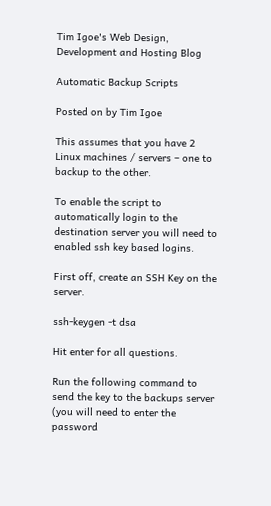Tim Igoe's Web Design, Development and Hosting Blog

Automatic Backup Scripts

Posted on by Tim Igoe

This assumes that you have 2 Linux machines / servers – one to backup to the other.

To enable the script to automatically login to the destination server you will need to enabled ssh key based logins.

First off, create an SSH Key on the server.

ssh-keygen -t dsa

Hit enter for all questions.

Run the following command to send the key to the backups server (you will need to enter the password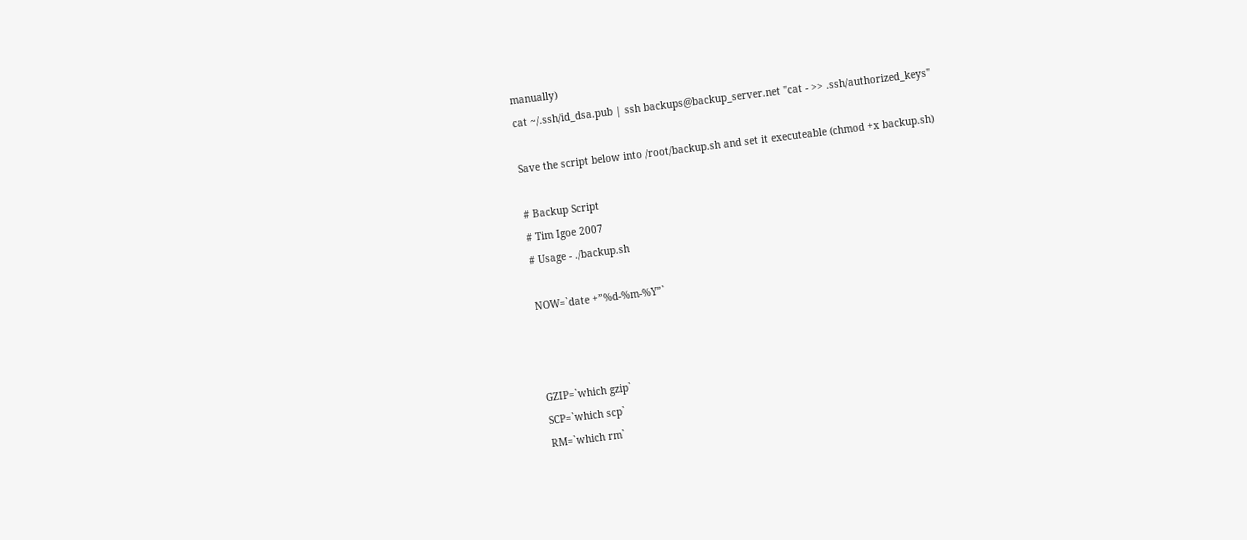manually)
cat ~/.ssh/id_dsa.pub | ssh backups@backup_server.net "cat - >> .ssh/authorized_keys"

Save the script below into /root/backup.sh and set it executeable (chmod +x backup.sh)

# Backup Script
# Tim Igoe 2007
# Usage - ./backup.sh

NOW=`date +”%d-%m-%Y”`



GZIP=`which gzip`
SCP=`which scp`
RM=`which rm`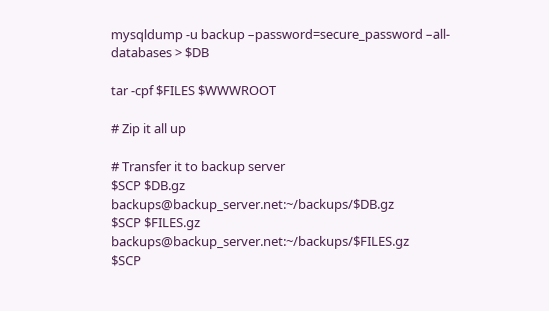mysqldump -u backup –password=secure_password –all-databases > $DB

tar -cpf $FILES $WWWROOT

# Zip it all up

# Transfer it to backup server
$SCP $DB.gz backups@backup_server.net:~/backups/$DB.gz
$SCP $FILES.gz backups@backup_server.net:~/backups/$FILES.gz
$SCP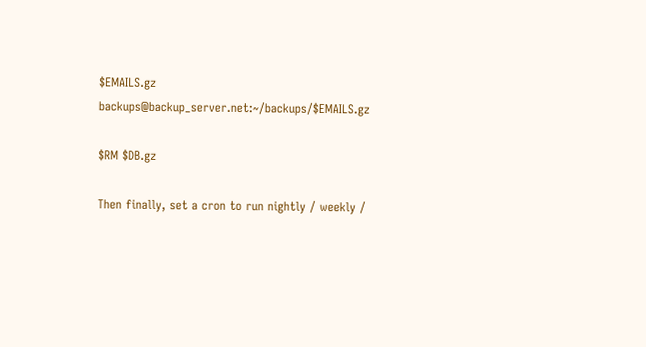$EMAILS.gz backups@backup_server.net:~/backups/$EMAILS.gz

$RM $DB.gz

Then finally, set a cron to run nightly / weekly /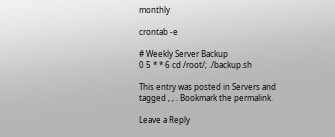monthly

crontab -e

# Weekly Server Backup
0 5 * * 6 cd /root/; ./backup.sh

This entry was posted in Servers and tagged , , . Bookmark the permalink.

Leave a Reply